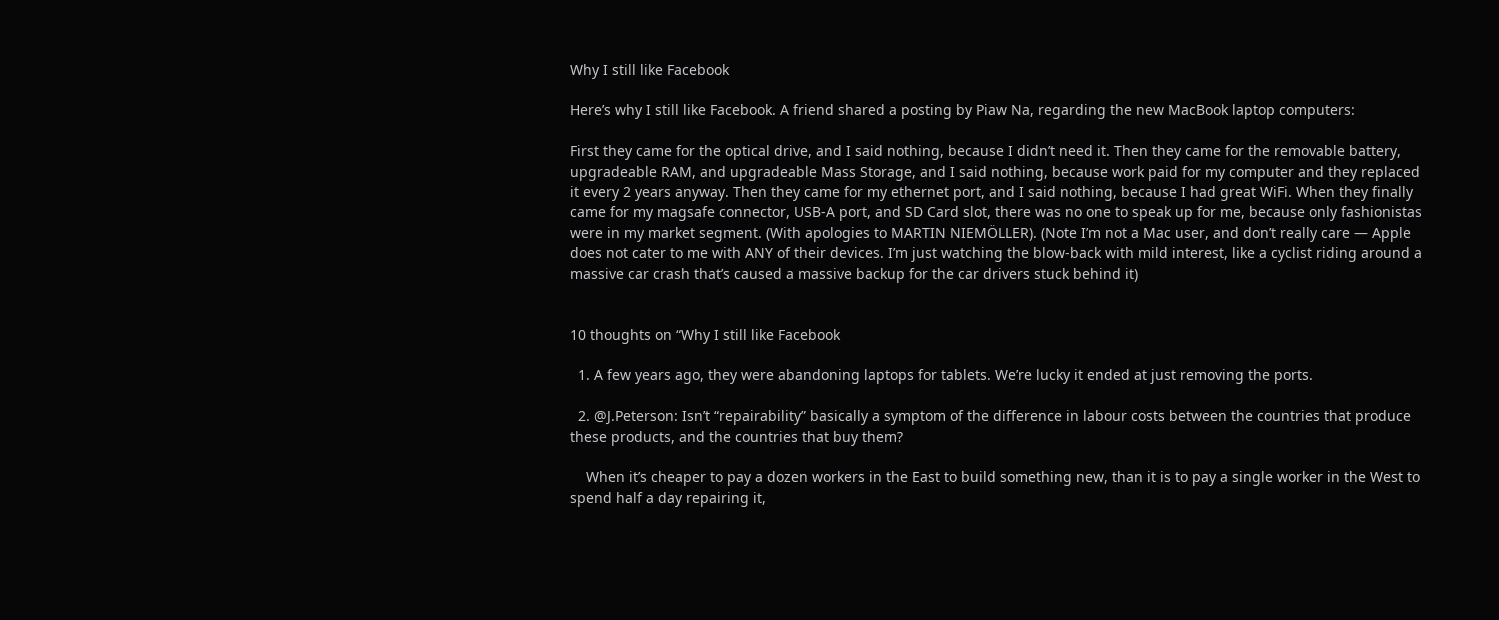Why I still like Facebook

Here’s why I still like Facebook. A friend shared a posting by Piaw Na, regarding the new MacBook laptop computers:

First they came for the optical drive, and I said nothing, because I didn’t need it. Then they came for the removable battery, upgradeable RAM, and upgradeable Mass Storage, and I said nothing, because work paid for my computer and they replaced it every 2 years anyway. Then they came for my ethernet port, and I said nothing, because I had great WiFi. When they finally came for my magsafe connector, USB-A port, and SD Card slot, there was no one to speak up for me, because only fashionistas were in my market segment. (With apologies to MARTIN NIEMÖLLER). (Note I’m not a Mac user, and don’t really care — Apple does not cater to me with ANY of their devices. I’m just watching the blow-back with mild interest, like a cyclist riding around a massive car crash that’s caused a massive backup for the car drivers stuck behind it)


10 thoughts on “Why I still like Facebook

  1. A few years ago, they were abandoning laptops for tablets. We’re lucky it ended at just removing the ports.

  2. @J.Peterson: Isn’t “repairability” basically a symptom of the difference in labour costs between the countries that produce these products, and the countries that buy them?

    When it’s cheaper to pay a dozen workers in the East to build something new, than it is to pay a single worker in the West to spend half a day repairing it,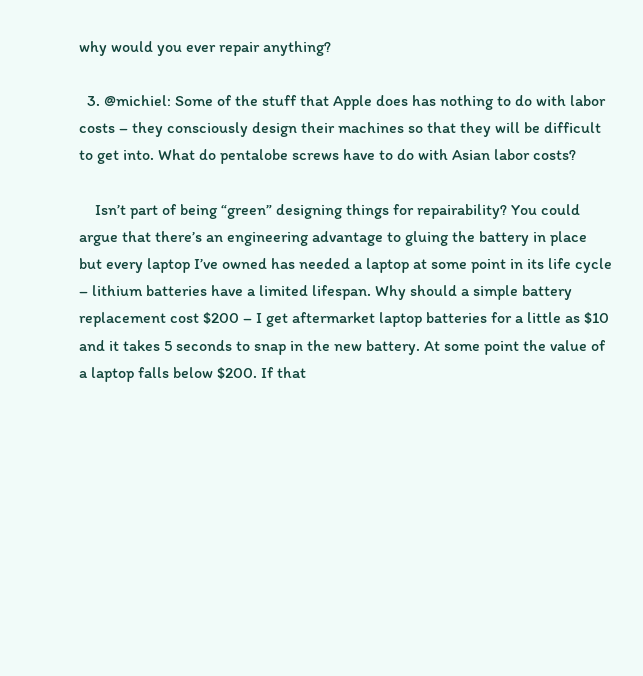why would you ever repair anything?

  3. @michiel: Some of the stuff that Apple does has nothing to do with labor costs – they consciously design their machines so that they will be difficult to get into. What do pentalobe screws have to do with Asian labor costs?

    Isn’t part of being “green” designing things for repairability? You could argue that there’s an engineering advantage to gluing the battery in place but every laptop I’ve owned has needed a laptop at some point in its life cycle – lithium batteries have a limited lifespan. Why should a simple battery replacement cost $200 – I get aftermarket laptop batteries for a little as $10 and it takes 5 seconds to snap in the new battery. At some point the value of a laptop falls below $200. If that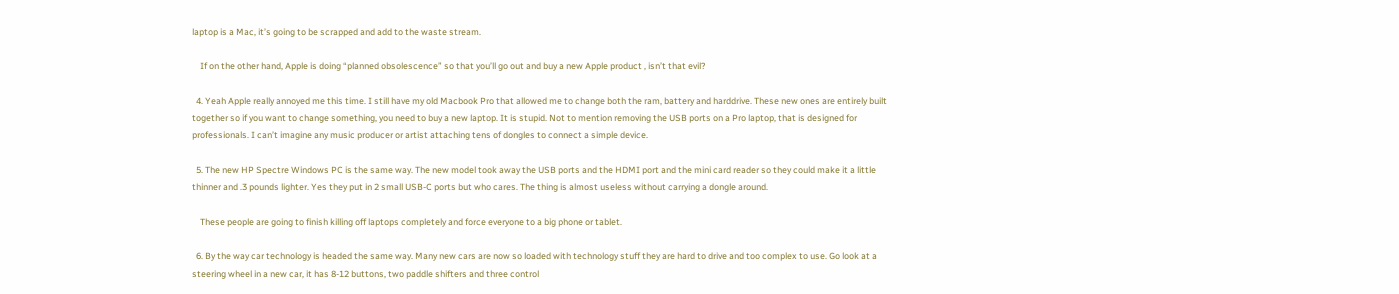laptop is a Mac, it’s going to be scrapped and add to the waste stream.

    If on the other hand, Apple is doing “planned obsolescence” so that you’ll go out and buy a new Apple product , isn’t that evil?

  4. Yeah Apple really annoyed me this time. I still have my old Macbook Pro that allowed me to change both the ram, battery and harddrive. These new ones are entirely built together so if you want to change something, you need to buy a new laptop. It is stupid. Not to mention removing the USB ports on a Pro laptop, that is designed for professionals. I can’t imagine any music producer or artist attaching tens of dongles to connect a simple device.

  5. The new HP Spectre Windows PC is the same way. The new model took away the USB ports and the HDMI port and the mini card reader so they could make it a little thinner and .3 pounds lighter. Yes they put in 2 small USB-C ports but who cares. The thing is almost useless without carrying a dongle around.

    These people are going to finish killing off laptops completely and force everyone to a big phone or tablet.

  6. By the way car technology is headed the same way. Many new cars are now so loaded with technology stuff they are hard to drive and too complex to use. Go look at a steering wheel in a new car, it has 8-12 buttons, two paddle shifters and three control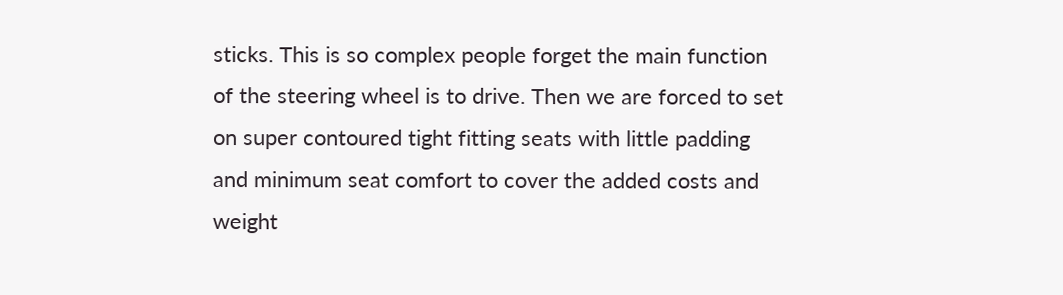sticks. This is so complex people forget the main function of the steering wheel is to drive. Then we are forced to set on super contoured tight fitting seats with little padding and minimum seat comfort to cover the added costs and weight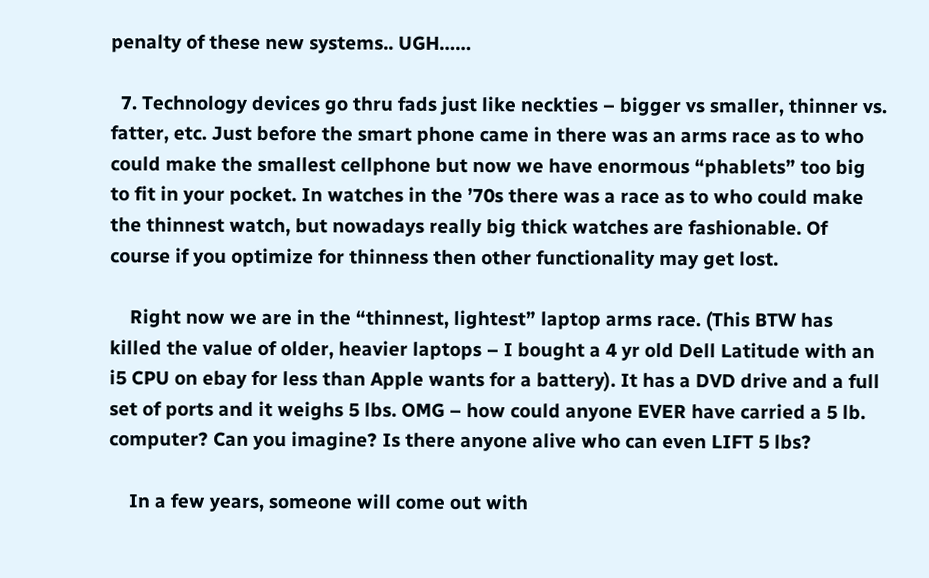penalty of these new systems.. UGH……

  7. Technology devices go thru fads just like neckties – bigger vs smaller, thinner vs. fatter, etc. Just before the smart phone came in there was an arms race as to who could make the smallest cellphone but now we have enormous “phablets” too big to fit in your pocket. In watches in the ’70s there was a race as to who could make the thinnest watch, but nowadays really big thick watches are fashionable. Of course if you optimize for thinness then other functionality may get lost.

    Right now we are in the “thinnest, lightest” laptop arms race. (This BTW has killed the value of older, heavier laptops – I bought a 4 yr old Dell Latitude with an i5 CPU on ebay for less than Apple wants for a battery). It has a DVD drive and a full set of ports and it weighs 5 lbs. OMG – how could anyone EVER have carried a 5 lb. computer? Can you imagine? Is there anyone alive who can even LIFT 5 lbs?

    In a few years, someone will come out with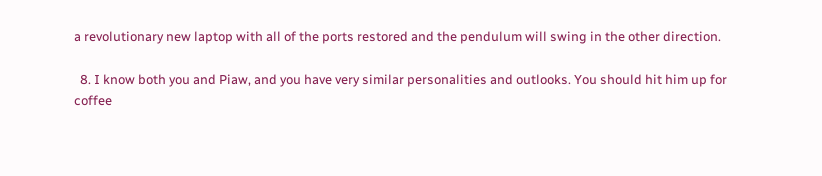a revolutionary new laptop with all of the ports restored and the pendulum will swing in the other direction.

  8. I know both you and Piaw, and you have very similar personalities and outlooks. You should hit him up for coffee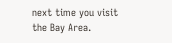next time you visit the Bay Area.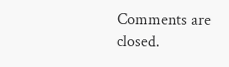Comments are closed.